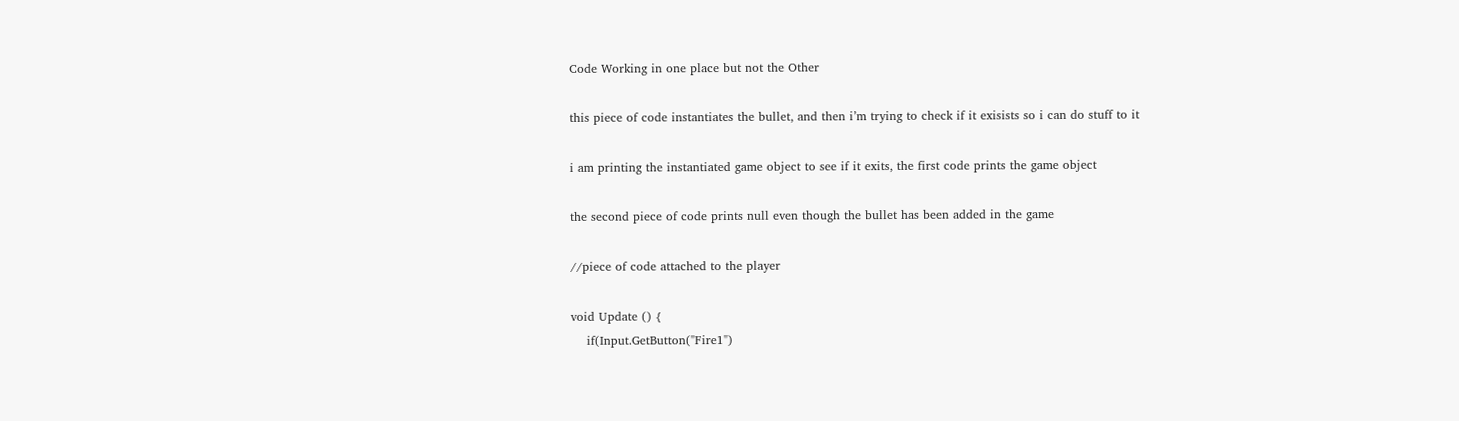Code Working in one place but not the Other

this piece of code instantiates the bullet, and then i’m trying to check if it exisists so i can do stuff to it

i am printing the instantiated game object to see if it exits, the first code prints the game object

the second piece of code prints null even though the bullet has been added in the game

//piece of code attached to the player

void Update () {
    if(Input.GetButton("Fire1")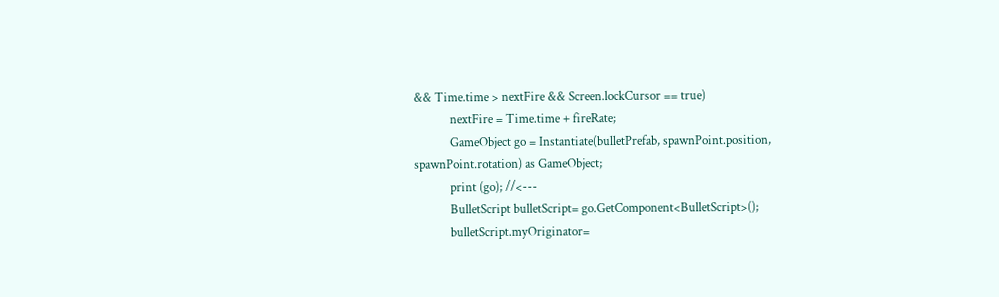&& Time.time > nextFire && Screen.lockCursor == true)
            nextFire = Time.time + fireRate;
            GameObject go = Instantiate(bulletPrefab, spawnPoint.position, spawnPoint.rotation) as GameObject;
            print (go); //<---
            BulletScript bulletScript= go.GetComponent<BulletScript>();
            bulletScript.myOriginator=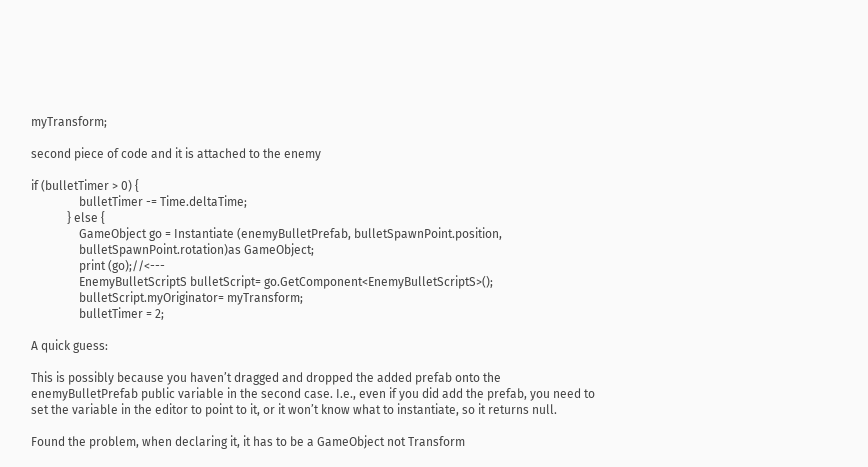myTransform;

second piece of code and it is attached to the enemy

if (bulletTimer > 0) {
                bulletTimer -= Time.deltaTime;
            } else {
                GameObject go = Instantiate (enemyBulletPrefab, bulletSpawnPoint.position,
                bulletSpawnPoint.rotation)as GameObject;
                print (go);//<---
                EnemyBulletScriptS bulletScript= go.GetComponent<EnemyBulletScriptS>();
                bulletScript.myOriginator= myTransform;
                bulletTimer = 2;

A quick guess:

This is possibly because you haven’t dragged and dropped the added prefab onto the enemyBulletPrefab public variable in the second case. I.e., even if you did add the prefab, you need to set the variable in the editor to point to it, or it won’t know what to instantiate, so it returns null.

Found the problem, when declaring it, it has to be a GameObject not Transform